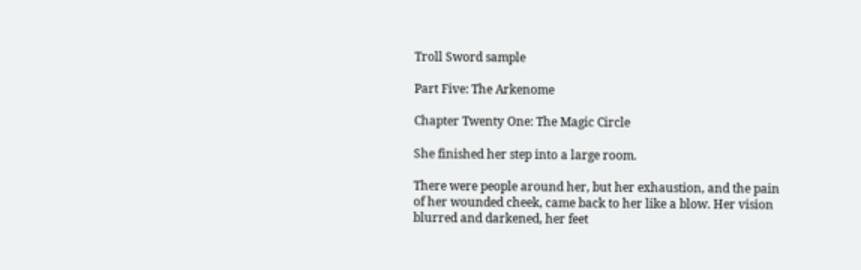Troll Sword sample

Part Five: The Arkenome

Chapter Twenty One: The Magic Circle

She finished her step into a large room.

There were people around her, but her exhaustion, and the pain of her wounded cheek, came back to her like a blow. Her vision blurred and darkened, her feet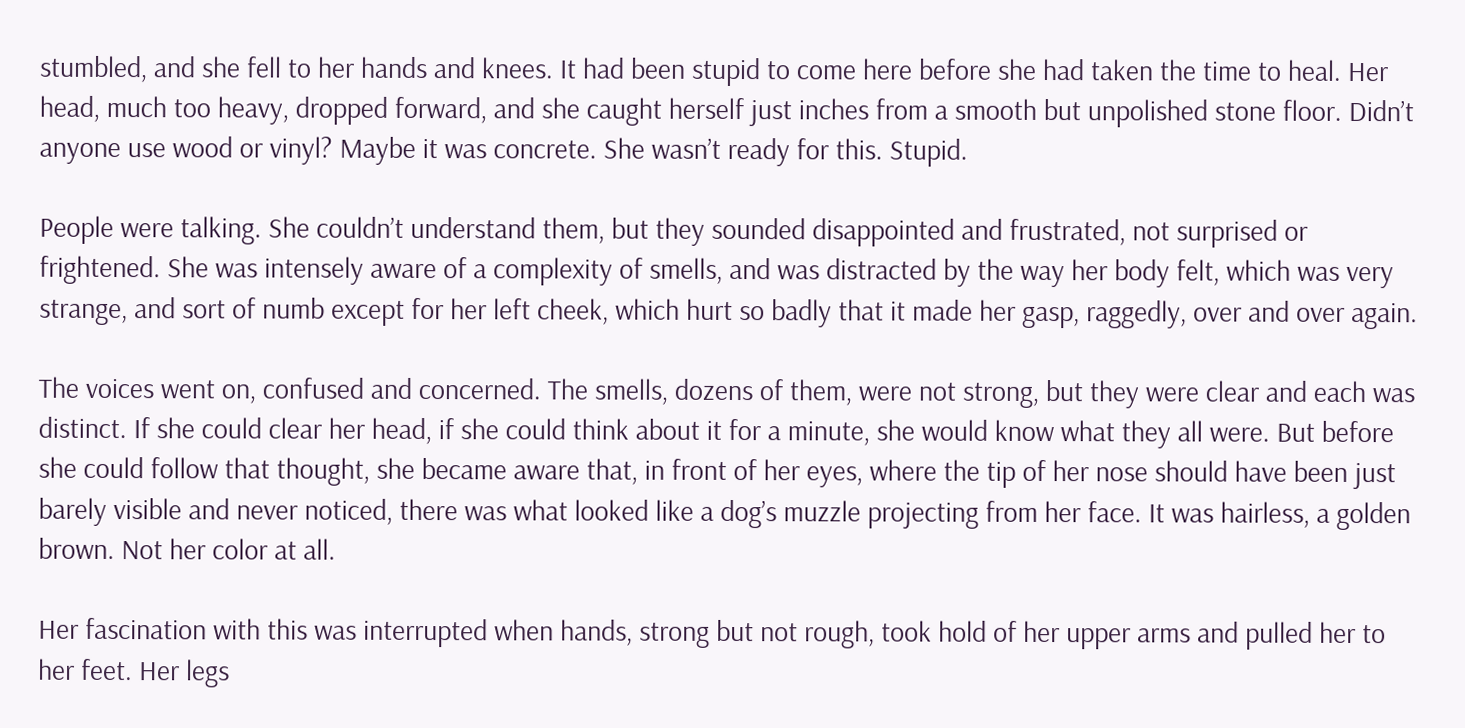stumbled, and she fell to her hands and knees. It had been stupid to come here before she had taken the time to heal. Her head, much too heavy, dropped forward, and she caught herself just inches from a smooth but unpolished stone floor. Didn’t anyone use wood or vinyl? Maybe it was concrete. She wasn’t ready for this. Stupid.

People were talking. She couldn’t understand them, but they sounded disappointed and frustrated, not surprised or frightened. She was intensely aware of a complexity of smells, and was distracted by the way her body felt, which was very strange, and sort of numb except for her left cheek, which hurt so badly that it made her gasp, raggedly, over and over again.

The voices went on, confused and concerned. The smells, dozens of them, were not strong, but they were clear and each was distinct. If she could clear her head, if she could think about it for a minute, she would know what they all were. But before she could follow that thought, she became aware that, in front of her eyes, where the tip of her nose should have been just barely visible and never noticed, there was what looked like a dog’s muzzle projecting from her face. It was hairless, a golden brown. Not her color at all.

Her fascination with this was interrupted when hands, strong but not rough, took hold of her upper arms and pulled her to her feet. Her legs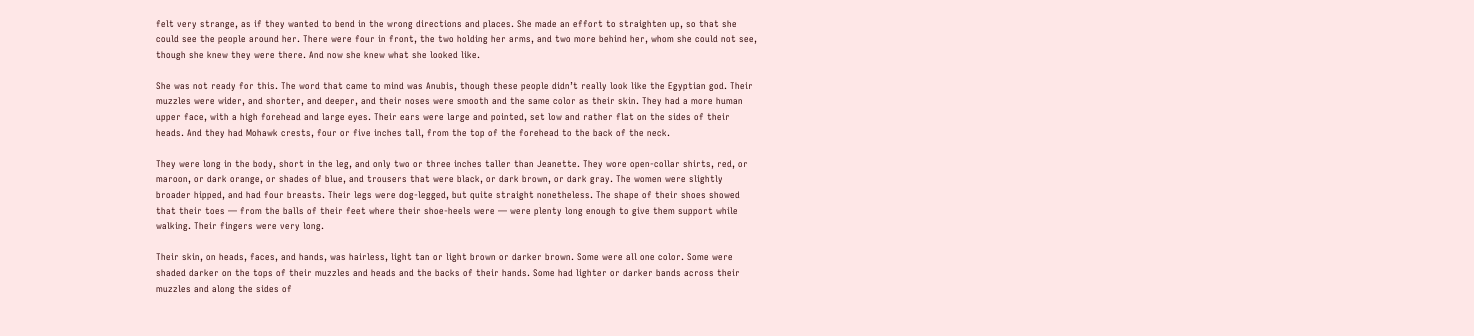felt very strange, as if they wanted to bend in the wrong directions and places. She made an effort to straighten up, so that she could see the people around her. There were four in front, the two holding her arms, and two more behind her, whom she could not see, though she knew they were there. And now she knew what she looked like.

She was not ready for this. The word that came to mind was Anubis, though these people didn’t really look like the Egyptian god. Their muzzles were wider, and shorter, and deeper, and their noses were smooth and the same color as their skin. They had a more human upper face, with a high forehead and large eyes. Their ears were large and pointed, set low and rather flat on the sides of their heads. And they had Mohawk crests, four or five inches tall, from the top of the forehead to the back of the neck.

They were long in the body, short in the leg, and only two or three inches taller than Jeanette. They wore open-collar shirts, red, or maroon, or dark orange, or shades of blue, and trousers that were black, or dark brown, or dark gray. The women were slightly broader hipped, and had four breasts. Their legs were dog-legged, but quite straight nonetheless. The shape of their shoes showed that their toes — from the balls of their feet where their shoe-heels were — were plenty long enough to give them support while walking. Their fingers were very long.

Their skin, on heads, faces, and hands, was hairless, light tan or light brown or darker brown. Some were all one color. Some were shaded darker on the tops of their muzzles and heads and the backs of their hands. Some had lighter or darker bands across their muzzles and along the sides of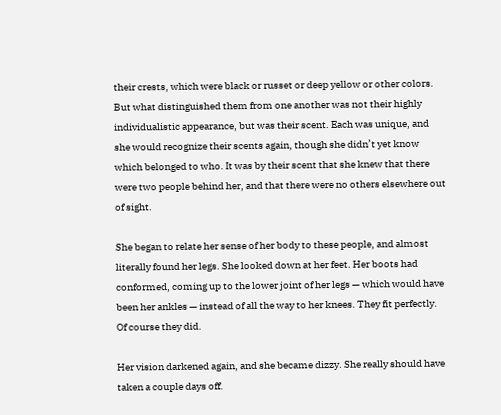their crests, which were black or russet or deep yellow or other colors. But what distinguished them from one another was not their highly individualistic appearance, but was their scent. Each was unique, and she would recognize their scents again, though she didn’t yet know which belonged to who. It was by their scent that she knew that there were two people behind her, and that there were no others elsewhere out of sight.

She began to relate her sense of her body to these people, and almost literally found her legs. She looked down at her feet. Her boots had conformed, coming up to the lower joint of her legs — which would have been her ankles — instead of all the way to her knees. They fit perfectly. Of course they did.

Her vision darkened again, and she became dizzy. She really should have taken a couple days off.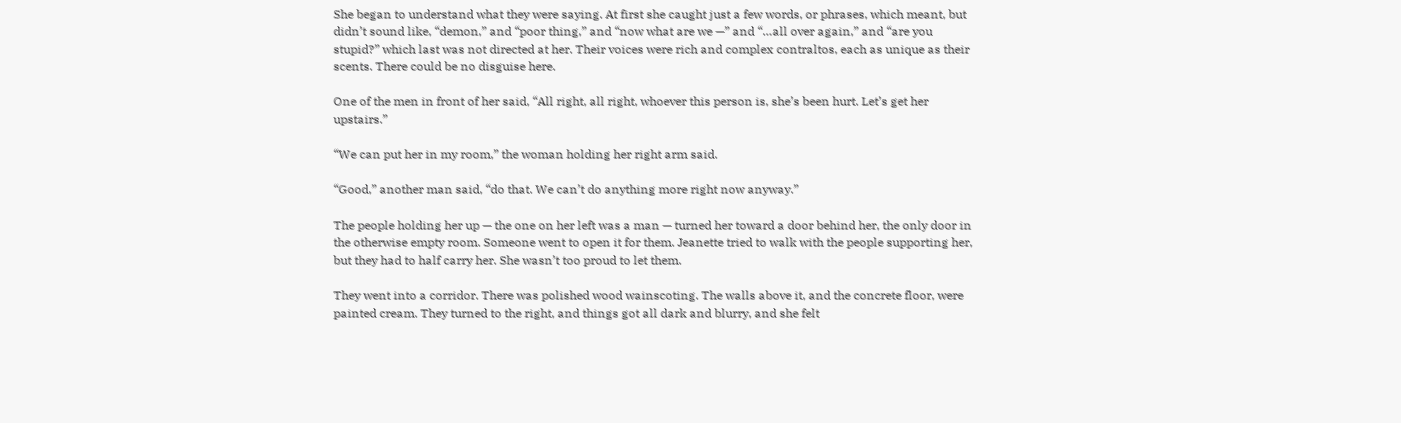She began to understand what they were saying. At first she caught just a few words, or phrases, which meant, but didn’t sound like, “demon,” and “poor thing,” and “now what are we —” and “…all over again,” and “are you stupid?” which last was not directed at her. Their voices were rich and complex contraltos, each as unique as their scents. There could be no disguise here.

One of the men in front of her said, “All right, all right, whoever this person is, she’s been hurt. Let’s get her upstairs.”

“We can put her in my room,” the woman holding her right arm said.

“Good,” another man said, “do that. We can’t do anything more right now anyway.”

The people holding her up — the one on her left was a man — turned her toward a door behind her, the only door in the otherwise empty room. Someone went to open it for them. Jeanette tried to walk with the people supporting her, but they had to half carry her. She wasn’t too proud to let them.

They went into a corridor. There was polished wood wainscoting. The walls above it, and the concrete floor, were painted cream. They turned to the right, and things got all dark and blurry, and she felt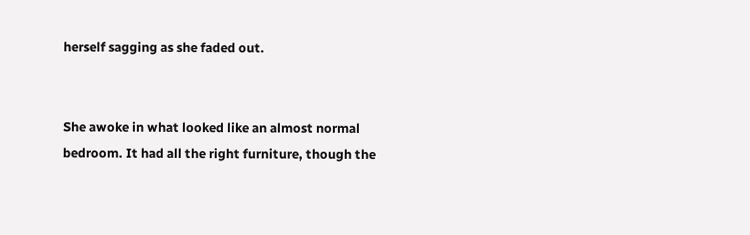herself sagging as she faded out.


She awoke in what looked like an almost normal bedroom. It had all the right furniture, though the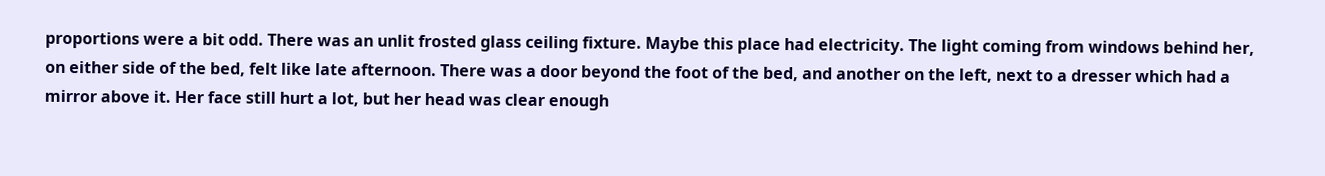proportions were a bit odd. There was an unlit frosted glass ceiling fixture. Maybe this place had electricity. The light coming from windows behind her, on either side of the bed, felt like late afternoon. There was a door beyond the foot of the bed, and another on the left, next to a dresser which had a mirror above it. Her face still hurt a lot, but her head was clear enough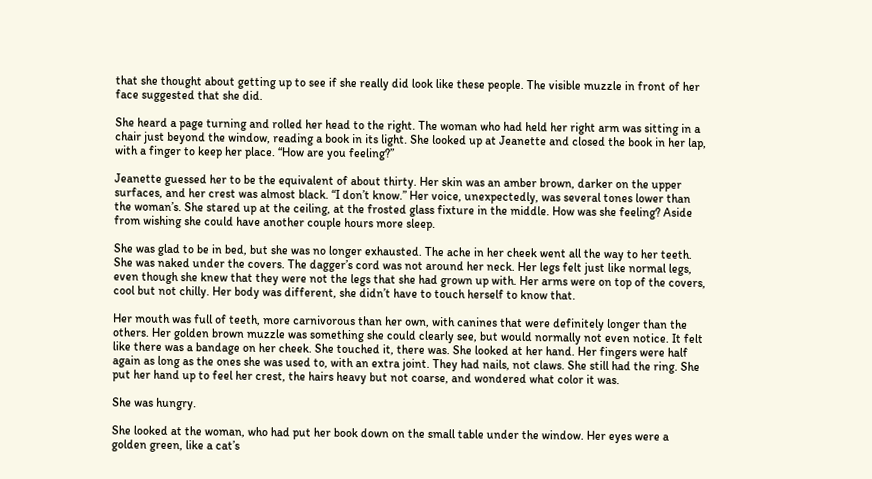that she thought about getting up to see if she really did look like these people. The visible muzzle in front of her face suggested that she did.

She heard a page turning and rolled her head to the right. The woman who had held her right arm was sitting in a chair just beyond the window, reading a book in its light. She looked up at Jeanette and closed the book in her lap, with a finger to keep her place. “How are you feeling?”

Jeanette guessed her to be the equivalent of about thirty. Her skin was an amber brown, darker on the upper surfaces, and her crest was almost black. “I don’t know.” Her voice, unexpectedly, was several tones lower than the woman’s. She stared up at the ceiling, at the frosted glass fixture in the middle. How was she feeling? Aside from wishing she could have another couple hours more sleep.

She was glad to be in bed, but she was no longer exhausted. The ache in her cheek went all the way to her teeth. She was naked under the covers. The dagger’s cord was not around her neck. Her legs felt just like normal legs, even though she knew that they were not the legs that she had grown up with. Her arms were on top of the covers, cool but not chilly. Her body was different, she didn’t have to touch herself to know that.

Her mouth was full of teeth, more carnivorous than her own, with canines that were definitely longer than the others. Her golden brown muzzle was something she could clearly see, but would normally not even notice. It felt like there was a bandage on her cheek. She touched it, there was. She looked at her hand. Her fingers were half again as long as the ones she was used to, with an extra joint. They had nails, not claws. She still had the ring. She put her hand up to feel her crest, the hairs heavy but not coarse, and wondered what color it was.

She was hungry.

She looked at the woman, who had put her book down on the small table under the window. Her eyes were a golden green, like a cat’s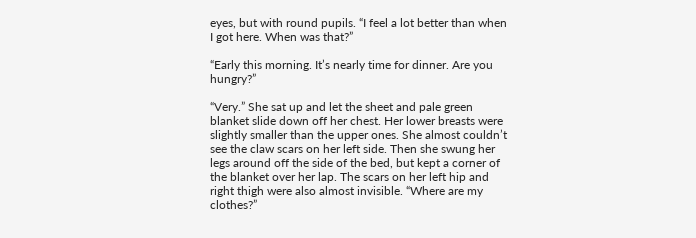eyes, but with round pupils. “I feel a lot better than when I got here. When was that?”

“Early this morning. It’s nearly time for dinner. Are you hungry?”

“Very.” She sat up and let the sheet and pale green blanket slide down off her chest. Her lower breasts were slightly smaller than the upper ones. She almost couldn’t see the claw scars on her left side. Then she swung her legs around off the side of the bed, but kept a corner of the blanket over her lap. The scars on her left hip and right thigh were also almost invisible. “Where are my clothes?”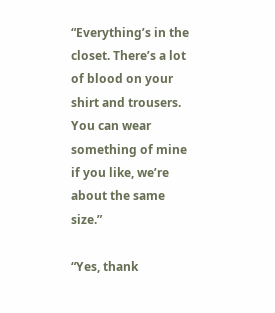“Everything’s in the closet. There’s a lot of blood on your shirt and trousers. You can wear something of mine if you like, we’re about the same size.”

“Yes, thank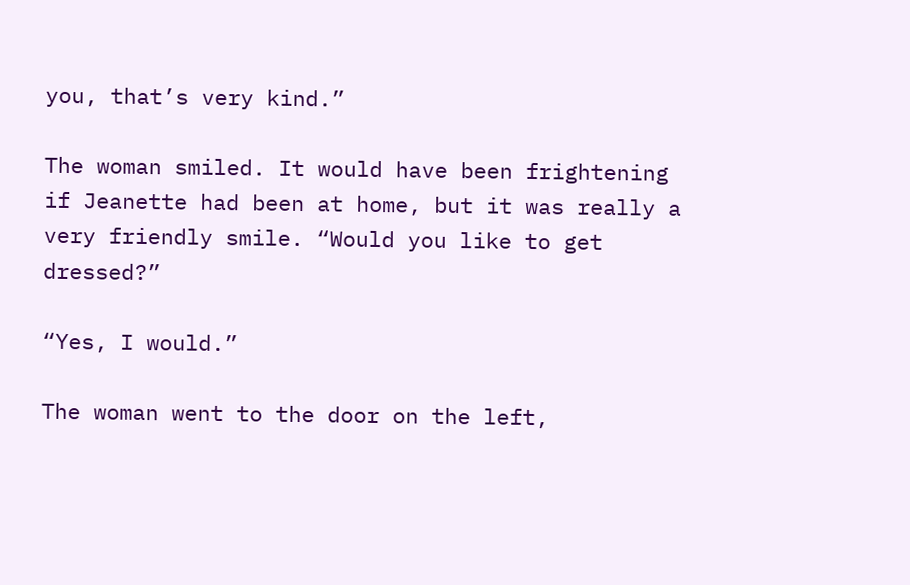you, that’s very kind.”

The woman smiled. It would have been frightening if Jeanette had been at home, but it was really a very friendly smile. “Would you like to get dressed?”

“Yes, I would.”

The woman went to the door on the left,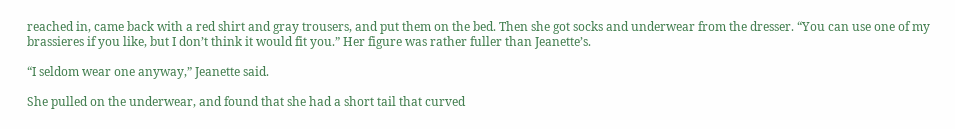reached in, came back with a red shirt and gray trousers, and put them on the bed. Then she got socks and underwear from the dresser. “You can use one of my brassieres if you like, but I don’t think it would fit you.” Her figure was rather fuller than Jeanette’s.

“I seldom wear one anyway,” Jeanette said.

She pulled on the underwear, and found that she had a short tail that curved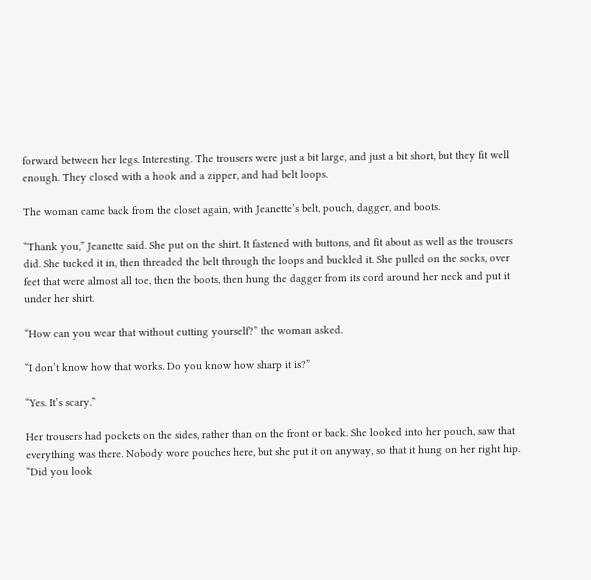forward between her legs. Interesting. The trousers were just a bit large, and just a bit short, but they fit well enough. They closed with a hook and a zipper, and had belt loops.

The woman came back from the closet again, with Jeanette’s belt, pouch, dagger, and boots.

“Thank you,” Jeanette said. She put on the shirt. It fastened with buttons, and fit about as well as the trousers did. She tucked it in, then threaded the belt through the loops and buckled it. She pulled on the socks, over feet that were almost all toe, then the boots, then hung the dagger from its cord around her neck and put it under her shirt.

“How can you wear that without cutting yourself?” the woman asked.

“I don’t know how that works. Do you know how sharp it is?”

“Yes. It’s scary.”

Her trousers had pockets on the sides, rather than on the front or back. She looked into her pouch, saw that everything was there. Nobody wore pouches here, but she put it on anyway, so that it hung on her right hip. “Did you look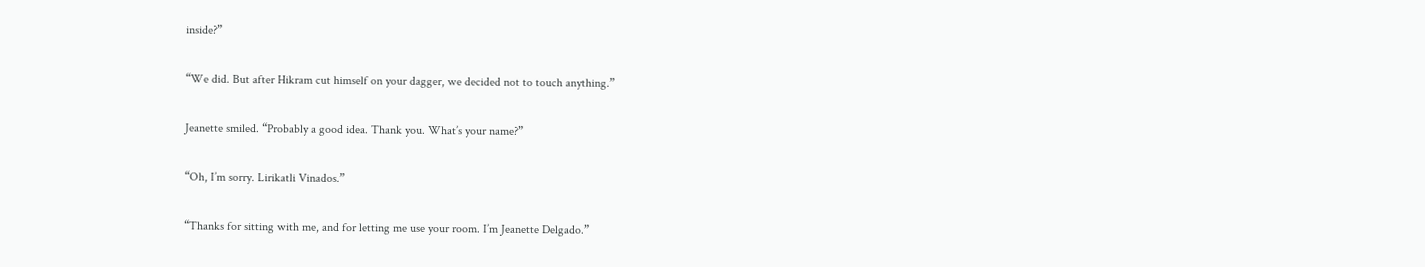inside?”

“We did. But after Hikram cut himself on your dagger, we decided not to touch anything.”

Jeanette smiled. “Probably a good idea. Thank you. What’s your name?”

“Oh, I’m sorry. Lirikatli Vinados.”

“Thanks for sitting with me, and for letting me use your room. I’m Jeanette Delgado.”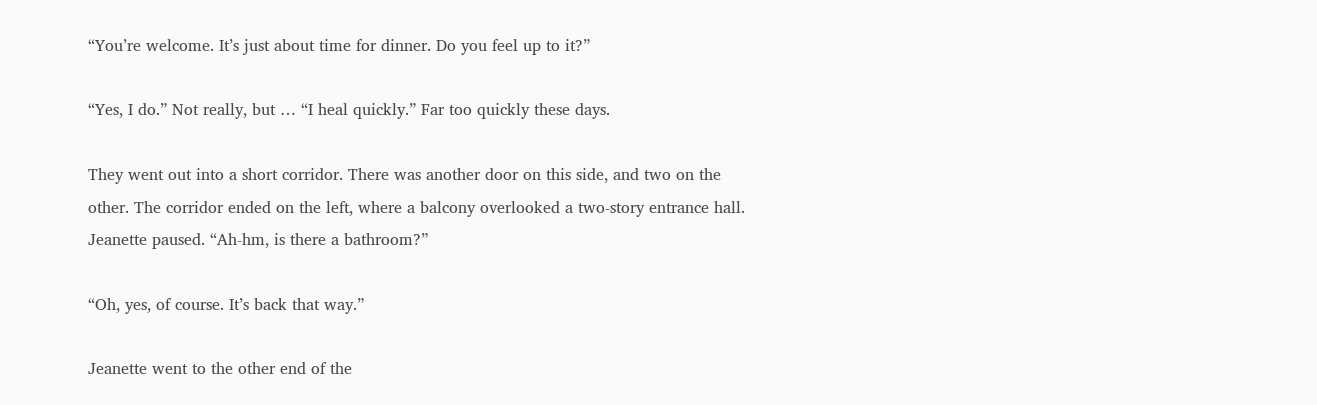“You’re welcome. It’s just about time for dinner. Do you feel up to it?”

“Yes, I do.” Not really, but … “I heal quickly.” Far too quickly these days.

They went out into a short corridor. There was another door on this side, and two on the other. The corridor ended on the left, where a balcony overlooked a two-story entrance hall. Jeanette paused. “Ah-hm, is there a bathroom?”

“Oh, yes, of course. It’s back that way.”

Jeanette went to the other end of the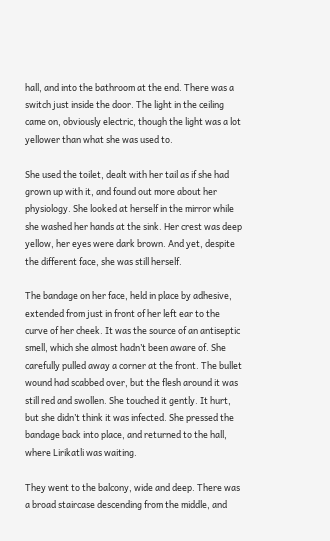hall, and into the bathroom at the end. There was a switch just inside the door. The light in the ceiling came on, obviously electric, though the light was a lot yellower than what she was used to.

She used the toilet, dealt with her tail as if she had grown up with it, and found out more about her physiology. She looked at herself in the mirror while she washed her hands at the sink. Her crest was deep yellow, her eyes were dark brown. And yet, despite the different face, she was still herself.

The bandage on her face, held in place by adhesive, extended from just in front of her left ear to the curve of her cheek. It was the source of an antiseptic smell, which she almost hadn’t been aware of. She carefully pulled away a corner at the front. The bullet wound had scabbed over, but the flesh around it was still red and swollen. She touched it gently. It hurt, but she didn’t think it was infected. She pressed the bandage back into place, and returned to the hall, where Lirikatli was waiting.

They went to the balcony, wide and deep. There was a broad staircase descending from the middle, and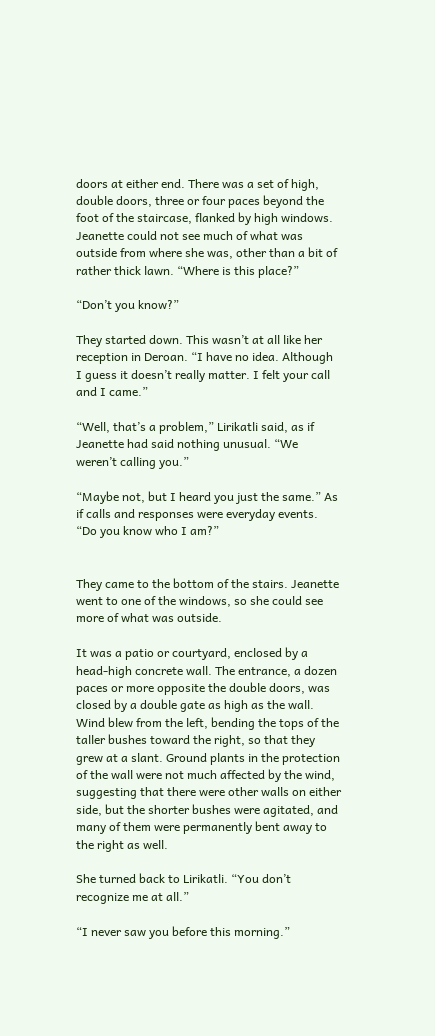doors at either end. There was a set of high, double doors, three or four paces beyond the foot of the staircase, flanked by high windows. Jeanette could not see much of what was outside from where she was, other than a bit of rather thick lawn. “Where is this place?”

“Don’t you know?”

They started down. This wasn’t at all like her reception in Deroan. “I have no idea. Although I guess it doesn’t really matter. I felt your call and I came.”

“Well, that’s a problem,” Lirikatli said, as if Jeanette had said nothing unusual. “We weren’t calling you.”

“Maybe not, but I heard you just the same.” As if calls and responses were everyday events. “Do you know who I am?”


They came to the bottom of the stairs. Jeanette went to one of the windows, so she could see more of what was outside.

It was a patio or courtyard, enclosed by a head-high concrete wall. The entrance, a dozen paces or more opposite the double doors, was closed by a double gate as high as the wall. Wind blew from the left, bending the tops of the taller bushes toward the right, so that they grew at a slant. Ground plants in the protection of the wall were not much affected by the wind, suggesting that there were other walls on either side, but the shorter bushes were agitated, and many of them were permanently bent away to the right as well.

She turned back to Lirikatli. “You don’t recognize me at all.”

“I never saw you before this morning.”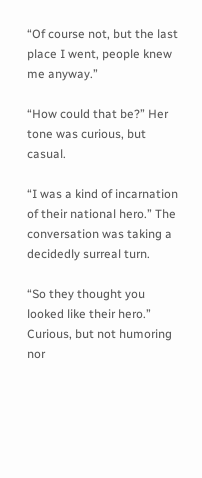“Of course not, but the last place I went, people knew me anyway.”

“How could that be?” Her tone was curious, but casual.

“I was a kind of incarnation of their national hero.” The conversation was taking a decidedly surreal turn.

“So they thought you looked like their hero.” Curious, but not humoring nor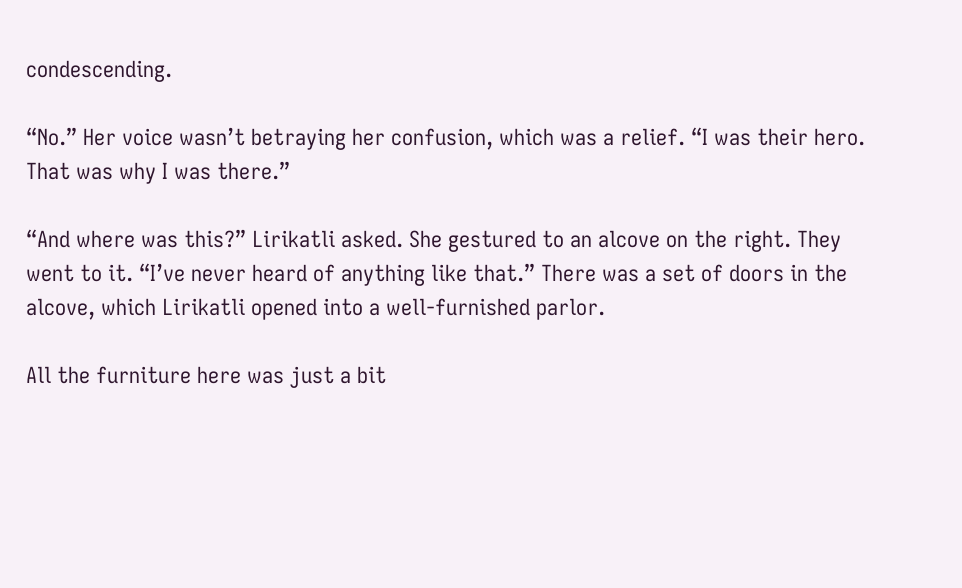condescending.

“No.” Her voice wasn’t betraying her confusion, which was a relief. “I was their hero. That was why I was there.”

“And where was this?” Lirikatli asked. She gestured to an alcove on the right. They went to it. “I’ve never heard of anything like that.” There was a set of doors in the alcove, which Lirikatli opened into a well-furnished parlor.

All the furniture here was just a bit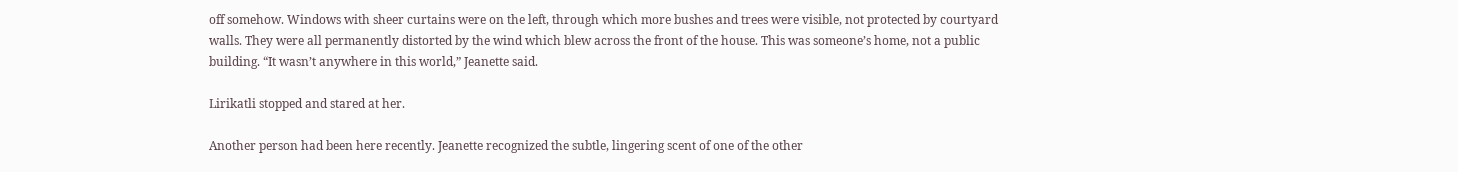off somehow. Windows with sheer curtains were on the left, through which more bushes and trees were visible, not protected by courtyard walls. They were all permanently distorted by the wind which blew across the front of the house. This was someone’s home, not a public building. “It wasn’t anywhere in this world,” Jeanette said.

Lirikatli stopped and stared at her.

Another person had been here recently. Jeanette recognized the subtle, lingering scent of one of the other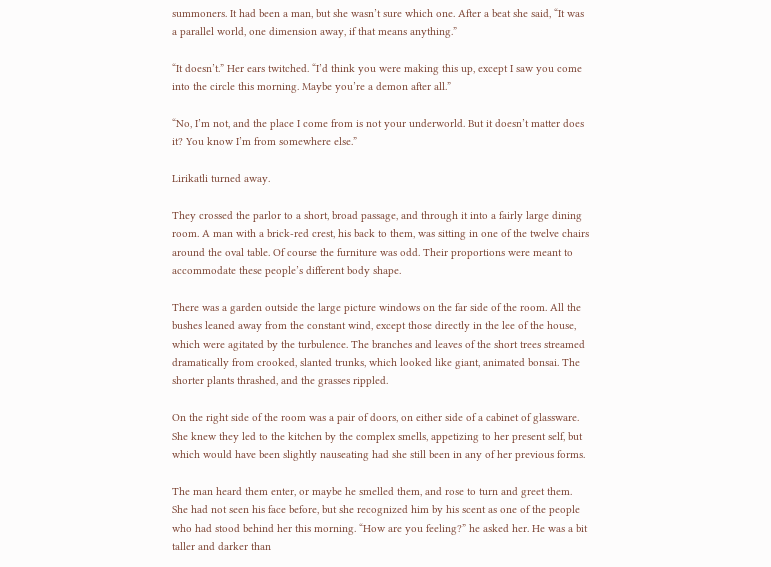summoners. It had been a man, but she wasn’t sure which one. After a beat she said, “It was a parallel world, one dimension away, if that means anything.”

“It doesn’t.” Her ears twitched. “I’d think you were making this up, except I saw you come into the circle this morning. Maybe you’re a demon after all.”

“No, I’m not, and the place I come from is not your underworld. But it doesn’t matter does it? You know I’m from somewhere else.”

Lirikatli turned away.

They crossed the parlor to a short, broad passage, and through it into a fairly large dining room. A man with a brick-red crest, his back to them, was sitting in one of the twelve chairs around the oval table. Of course the furniture was odd. Their proportions were meant to accommodate these people’s different body shape.

There was a garden outside the large picture windows on the far side of the room. All the bushes leaned away from the constant wind, except those directly in the lee of the house, which were agitated by the turbulence. The branches and leaves of the short trees streamed dramatically from crooked, slanted trunks, which looked like giant, animated bonsai. The shorter plants thrashed, and the grasses rippled.

On the right side of the room was a pair of doors, on either side of a cabinet of glassware. She knew they led to the kitchen by the complex smells, appetizing to her present self, but which would have been slightly nauseating had she still been in any of her previous forms.

The man heard them enter, or maybe he smelled them, and rose to turn and greet them. She had not seen his face before, but she recognized him by his scent as one of the people who had stood behind her this morning. “How are you feeling?” he asked her. He was a bit taller and darker than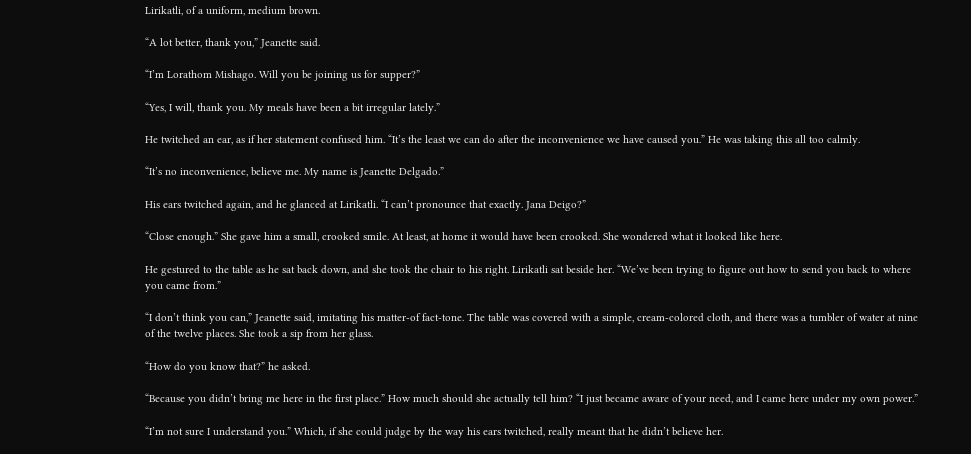Lirikatli, of a uniform, medium brown.

“A lot better, thank you,” Jeanette said.

“I’m Lorathom Mishago. Will you be joining us for supper?”

“Yes, I will, thank you. My meals have been a bit irregular lately.”

He twitched an ear, as if her statement confused him. “It’s the least we can do after the inconvenience we have caused you.” He was taking this all too calmly.

“It’s no inconvenience, believe me. My name is Jeanette Delgado.”

His ears twitched again, and he glanced at Lirikatli. “I can’t pronounce that exactly. Jana Deigo?”

“Close enough.” She gave him a small, crooked smile. At least, at home it would have been crooked. She wondered what it looked like here.

He gestured to the table as he sat back down, and she took the chair to his right. Lirikatli sat beside her. “We’ve been trying to figure out how to send you back to where you came from.”

“I don’t think you can,” Jeanette said, imitating his matter-of fact-tone. The table was covered with a simple, cream-colored cloth, and there was a tumbler of water at nine of the twelve places. She took a sip from her glass.

“How do you know that?” he asked.

“Because you didn’t bring me here in the first place.” How much should she actually tell him? “I just became aware of your need, and I came here under my own power.”

“I’m not sure I understand you.” Which, if she could judge by the way his ears twitched, really meant that he didn’t believe her.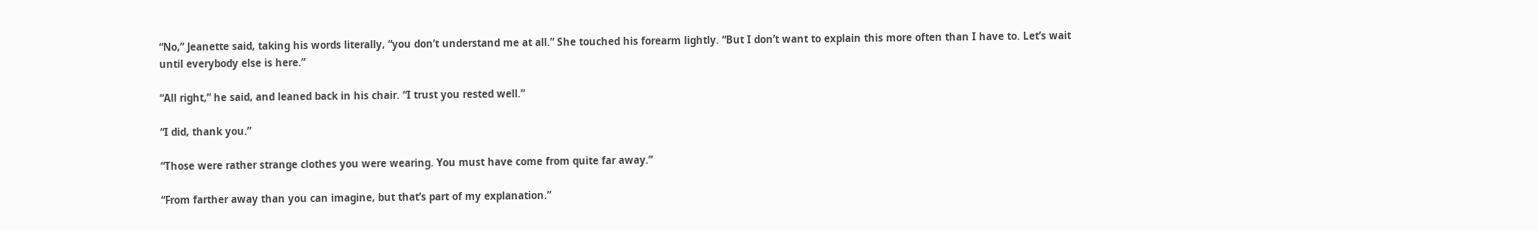“No,” Jeanette said, taking his words literally, “you don’t understand me at all.” She touched his forearm lightly. “But I don’t want to explain this more often than I have to. Let’s wait until everybody else is here.”

“All right,” he said, and leaned back in his chair. “I trust you rested well.”

“I did, thank you.”

“Those were rather strange clothes you were wearing. You must have come from quite far away.”

“From farther away than you can imagine, but that’s part of my explanation.”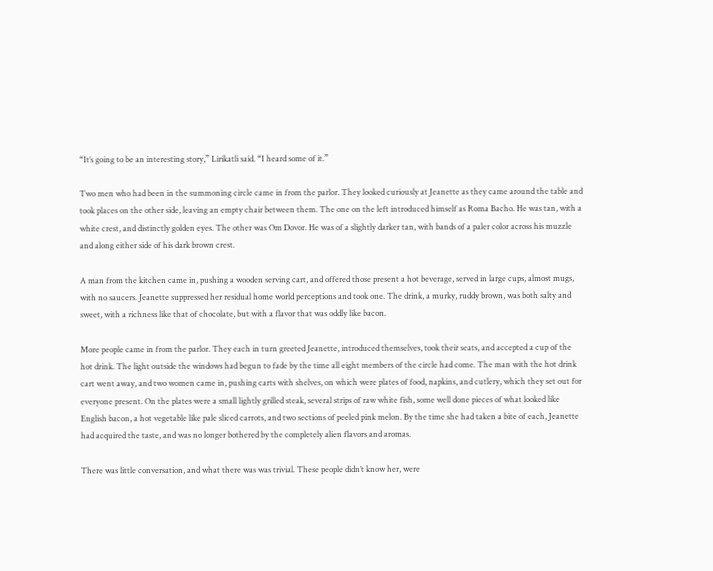“It’s going to be an interesting story,” Lirikatli said. “I heard some of it.”

Two men who had been in the summoning circle came in from the parlor. They looked curiously at Jeanette as they came around the table and took places on the other side, leaving an empty chair between them. The one on the left introduced himself as Roma Bacho. He was tan, with a white crest, and distinctly golden eyes. The other was Om Dovor. He was of a slightly darker tan, with bands of a paler color across his muzzle and along either side of his dark brown crest.

A man from the kitchen came in, pushing a wooden serving cart, and offered those present a hot beverage, served in large cups, almost mugs, with no saucers. Jeanette suppressed her residual home world perceptions and took one. The drink, a murky, ruddy brown, was both salty and sweet, with a richness like that of chocolate, but with a flavor that was oddly like bacon.

More people came in from the parlor. They each in turn greeted Jeanette, introduced themselves, took their seats, and accepted a cup of the hot drink. The light outside the windows had begun to fade by the time all eight members of the circle had come. The man with the hot drink cart went away, and two women came in, pushing carts with shelves, on which were plates of food, napkins, and cutlery, which they set out for everyone present. On the plates were a small lightly grilled steak, several strips of raw white fish, some well done pieces of what looked like English bacon, a hot vegetable like pale sliced carrots, and two sections of peeled pink melon. By the time she had taken a bite of each, Jeanette had acquired the taste, and was no longer bothered by the completely alien flavors and aromas.

There was little conversation, and what there was was trivial. These people didn’t know her, were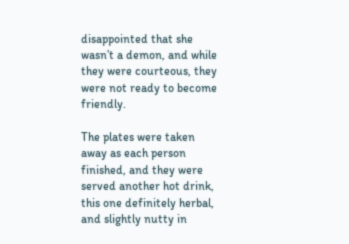disappointed that she wasn’t a demon, and while they were courteous, they were not ready to become friendly.

The plates were taken away as each person finished, and they were served another hot drink, this one definitely herbal, and slightly nutty in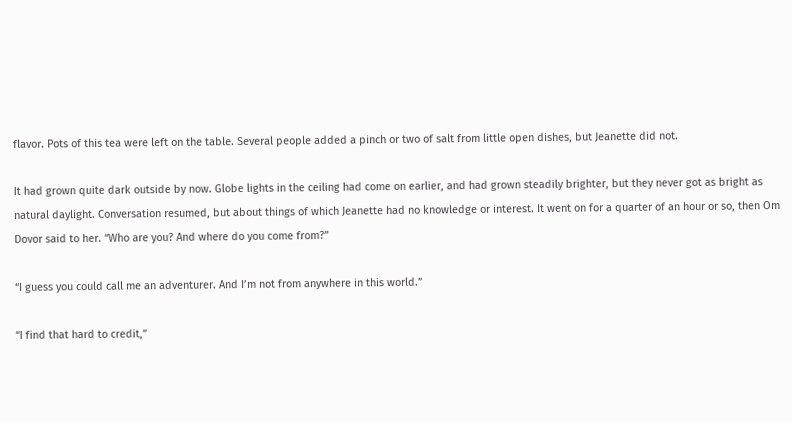flavor. Pots of this tea were left on the table. Several people added a pinch or two of salt from little open dishes, but Jeanette did not.

It had grown quite dark outside by now. Globe lights in the ceiling had come on earlier, and had grown steadily brighter, but they never got as bright as natural daylight. Conversation resumed, but about things of which Jeanette had no knowledge or interest. It went on for a quarter of an hour or so, then Om Dovor said to her. “Who are you? And where do you come from?”

“I guess you could call me an adventurer. And I’m not from anywhere in this world.”

“I find that hard to credit,”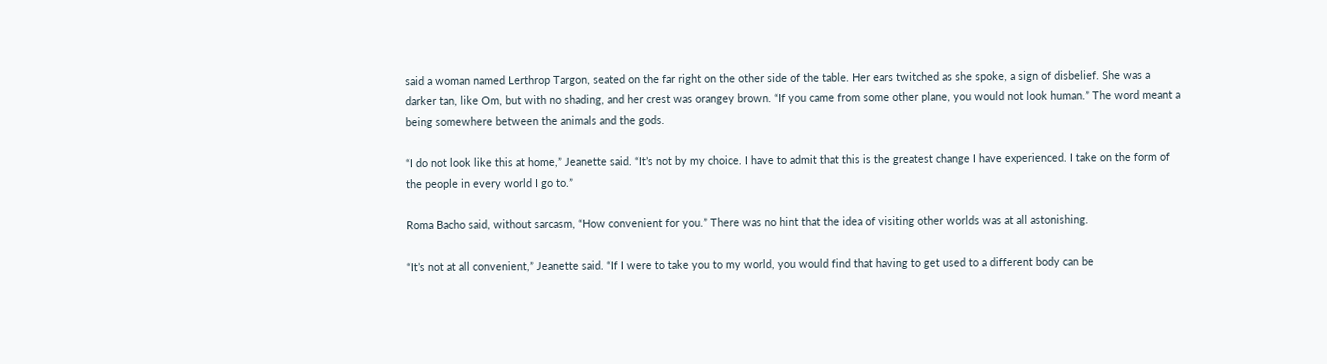said a woman named Lerthrop Targon, seated on the far right on the other side of the table. Her ears twitched as she spoke, a sign of disbelief. She was a darker tan, like Om, but with no shading, and her crest was orangey brown. “If you came from some other plane, you would not look human.” The word meant a being somewhere between the animals and the gods.

“I do not look like this at home,” Jeanette said. “It’s not by my choice. I have to admit that this is the greatest change I have experienced. I take on the form of the people in every world I go to.”

Roma Bacho said, without sarcasm, “How convenient for you.” There was no hint that the idea of visiting other worlds was at all astonishing.

“It’s not at all convenient,” Jeanette said. “If I were to take you to my world, you would find that having to get used to a different body can be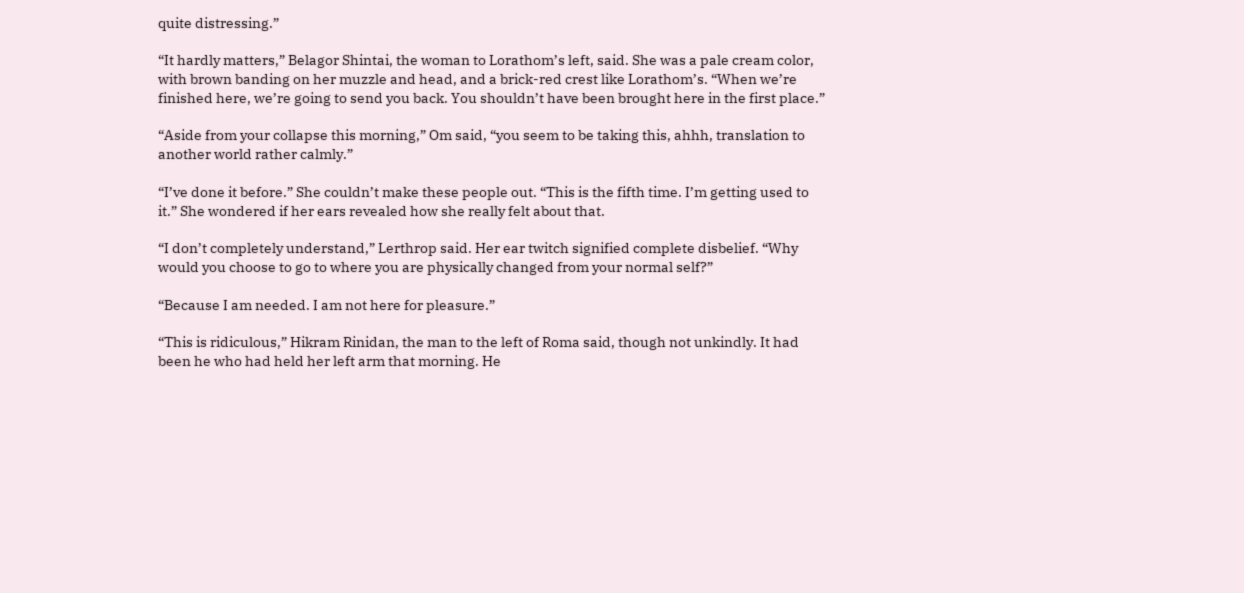quite distressing.”

“It hardly matters,” Belagor Shintai, the woman to Lorathom’s left, said. She was a pale cream color, with brown banding on her muzzle and head, and a brick-red crest like Lorathom’s. “When we’re finished here, we’re going to send you back. You shouldn’t have been brought here in the first place.”

“Aside from your collapse this morning,” Om said, “you seem to be taking this, ahhh, translation to another world rather calmly.”

“I’ve done it before.” She couldn’t make these people out. “This is the fifth time. I’m getting used to it.” She wondered if her ears revealed how she really felt about that.

“I don’t completely understand,” Lerthrop said. Her ear twitch signified complete disbelief. “Why would you choose to go to where you are physically changed from your normal self?”

“Because I am needed. I am not here for pleasure.”

“This is ridiculous,” Hikram Rinidan, the man to the left of Roma said, though not unkindly. It had been he who had held her left arm that morning. He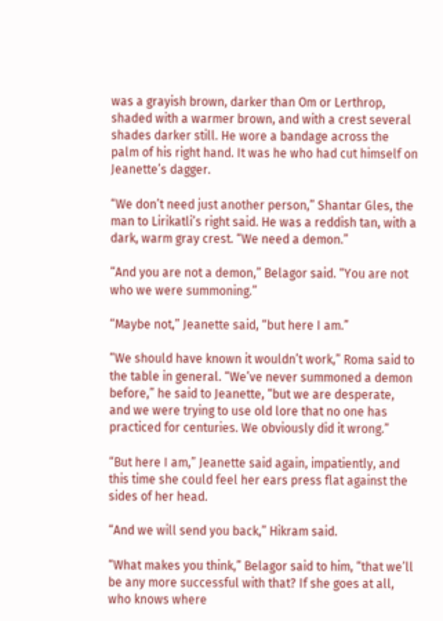was a grayish brown, darker than Om or Lerthrop, shaded with a warmer brown, and with a crest several shades darker still. He wore a bandage across the palm of his right hand. It was he who had cut himself on Jeanette’s dagger.

“We don’t need just another person,” Shantar Gles, the man to Lirikatli’s right said. He was a reddish tan, with a dark, warm gray crest. “We need a demon.”

“And you are not a demon,” Belagor said. “You are not who we were summoning.”

“Maybe not,” Jeanette said, “but here I am.”

“We should have known it wouldn’t work,” Roma said to the table in general. “We’ve never summoned a demon before,” he said to Jeanette, “but we are desperate, and we were trying to use old lore that no one has practiced for centuries. We obviously did it wrong.”

“But here I am,” Jeanette said again, impatiently, and this time she could feel her ears press flat against the sides of her head.

“And we will send you back,” Hikram said.

“What makes you think,” Belagor said to him, “that we’ll be any more successful with that? If she goes at all, who knows where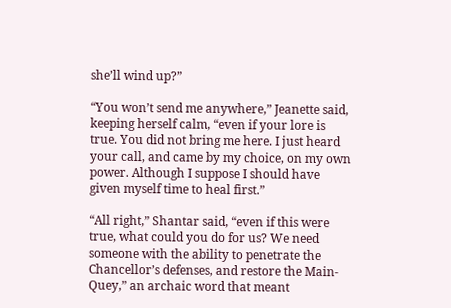she’ll wind up?”

“You won’t send me anywhere,” Jeanette said, keeping herself calm, “even if your lore is true. You did not bring me here. I just heard your call, and came by my choice, on my own power. Although I suppose I should have given myself time to heal first.”

“All right,” Shantar said, “even if this were true, what could you do for us? We need someone with the ability to penetrate the Chancellor’s defenses, and restore the Main-Quey,” an archaic word that meant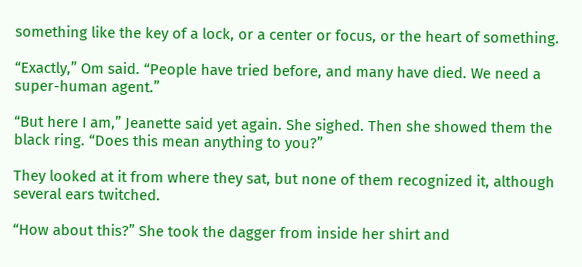something like the key of a lock, or a center or focus, or the heart of something.

“Exactly,” Om said. “People have tried before, and many have died. We need a super-human agent.”

“But here I am,” Jeanette said yet again. She sighed. Then she showed them the black ring. “Does this mean anything to you?”

They looked at it from where they sat, but none of them recognized it, although several ears twitched.

“How about this?” She took the dagger from inside her shirt and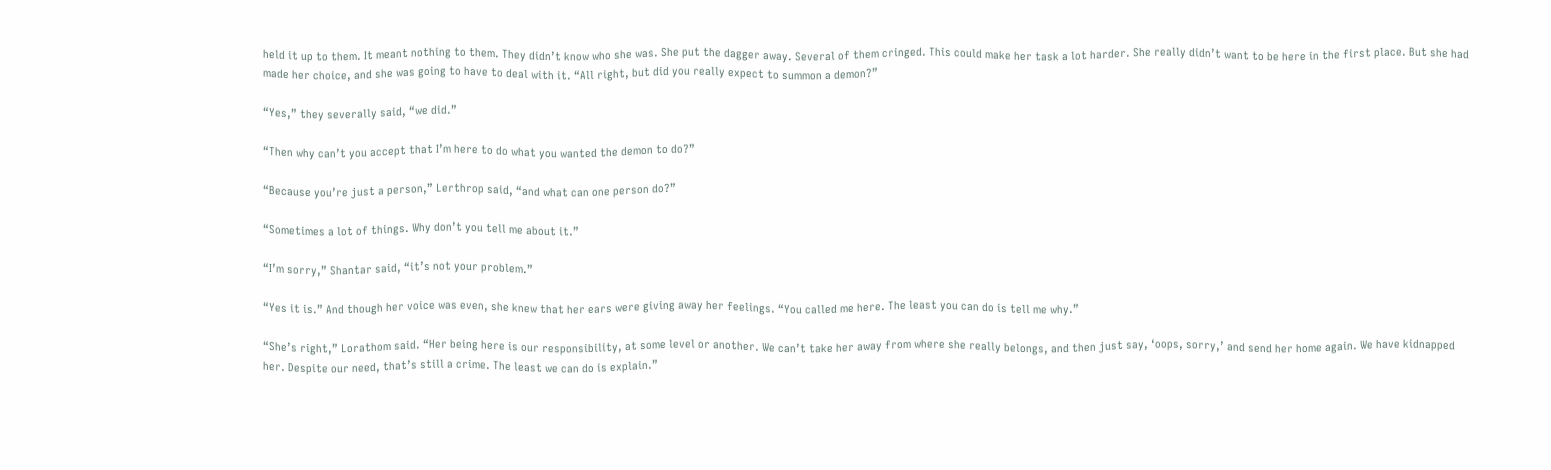held it up to them. It meant nothing to them. They didn’t know who she was. She put the dagger away. Several of them cringed. This could make her task a lot harder. She really didn’t want to be here in the first place. But she had made her choice, and she was going to have to deal with it. “All right, but did you really expect to summon a demon?”

“Yes,” they severally said, “we did.”

“Then why can’t you accept that I’m here to do what you wanted the demon to do?”

“Because you’re just a person,” Lerthrop said, “and what can one person do?”

“Sometimes a lot of things. Why don’t you tell me about it.”

“I’m sorry,” Shantar said, “it’s not your problem.”

“Yes it is.” And though her voice was even, she knew that her ears were giving away her feelings. “You called me here. The least you can do is tell me why.”

“She’s right,” Lorathom said. “Her being here is our responsibility, at some level or another. We can’t take her away from where she really belongs, and then just say, ‘oops, sorry,’ and send her home again. We have kidnapped her. Despite our need, that’s still a crime. The least we can do is explain.”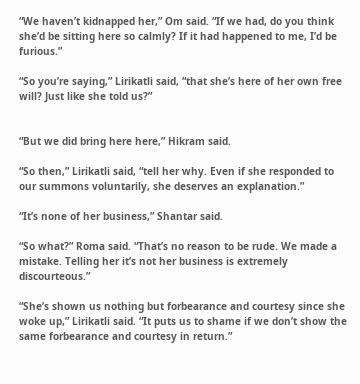“We haven’t kidnapped her,” Om said. “If we had, do you think she’d be sitting here so calmly? If it had happened to me, I’d be furious.”

“So you’re saying,” Lirikatli said, “that she’s here of her own free will? Just like she told us?”


“But we did bring here here,” Hikram said.

“So then,” Lirikatli said, “tell her why. Even if she responded to our summons voluntarily, she deserves an explanation.”

“It’s none of her business,” Shantar said.

“So what?” Roma said. “That’s no reason to be rude. We made a mistake. Telling her it’s not her business is extremely discourteous.”

“She’s shown us nothing but forbearance and courtesy since she woke up,” Lirikatli said. “It puts us to shame if we don’t show the same forbearance and courtesy in return.”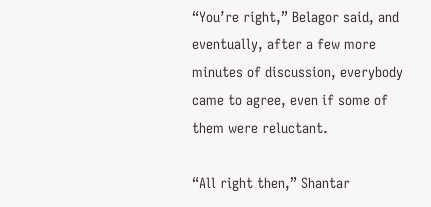“You’re right,” Belagor said, and eventually, after a few more minutes of discussion, everybody came to agree, even if some of them were reluctant.

“All right then,” Shantar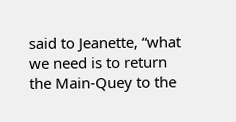said to Jeanette, “what we need is to return the Main-Quey to the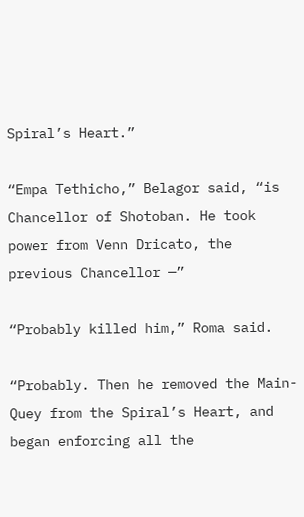Spiral’s Heart.”

“Empa Tethicho,” Belagor said, “is Chancellor of Shotoban. He took power from Venn Dricato, the previous Chancellor —”

“Probably killed him,” Roma said.

“Probably. Then he removed the Main-Quey from the Spiral’s Heart, and began enforcing all the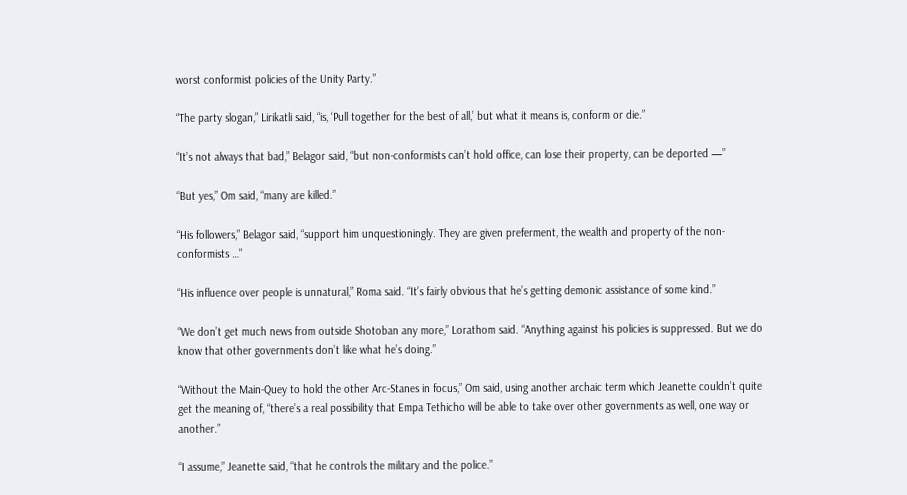worst conformist policies of the Unity Party.”

“The party slogan,” Lirikatli said, “is, ‘Pull together for the best of all,’ but what it means is, conform or die.”

“It’s not always that bad,” Belagor said, “but non-conformists can’t hold office, can lose their property, can be deported —”

“But yes,” Om said, “many are killed.”

“His followers,” Belagor said, “support him unquestioningly. They are given preferment, the wealth and property of the non-conformists …”

“His influence over people is unnatural,” Roma said. “It’s fairly obvious that he’s getting demonic assistance of some kind.”

“We don’t get much news from outside Shotoban any more,” Lorathom said. “Anything against his policies is suppressed. But we do know that other governments don’t like what he’s doing.”

“Without the Main-Quey to hold the other Arc-Stanes in focus,” Om said, using another archaic term which Jeanette couldn’t quite get the meaning of, “there’s a real possibility that Empa Tethicho will be able to take over other governments as well, one way or another.”

“I assume,” Jeanette said, “that he controls the military and the police.”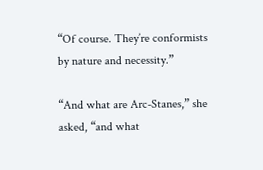“Of course. They’re conformists by nature and necessity.”

“And what are Arc-Stanes,” she asked, “and what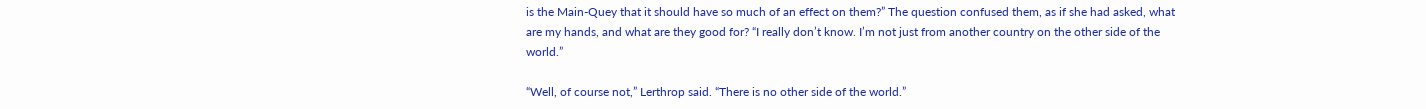is the Main-Quey that it should have so much of an effect on them?” The question confused them, as if she had asked, what are my hands, and what are they good for? “I really don’t know. I’m not just from another country on the other side of the world.”

“Well, of course not,” Lerthrop said. “There is no other side of the world.”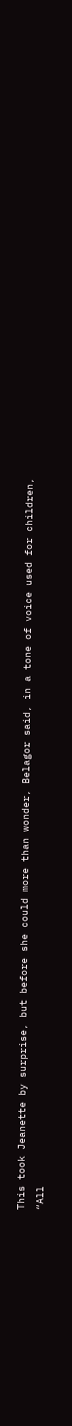This took Jeanette by surprise, but before she could more than wonder, Belagor said, in a tone of voice used for children, “All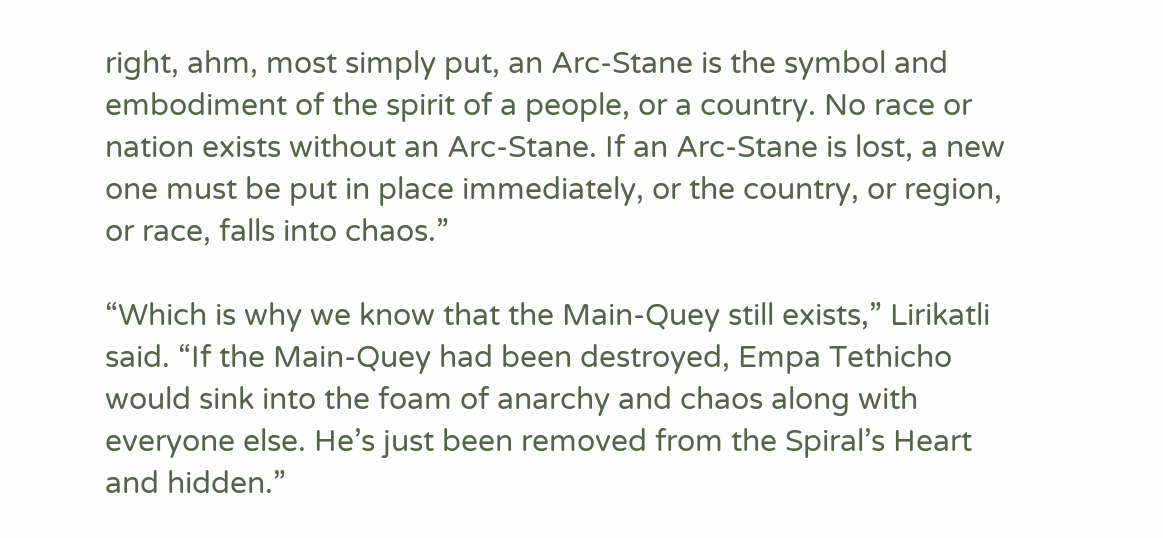right, ahm, most simply put, an Arc-Stane is the symbol and embodiment of the spirit of a people, or a country. No race or nation exists without an Arc-Stane. If an Arc-Stane is lost, a new one must be put in place immediately, or the country, or region, or race, falls into chaos.”

“Which is why we know that the Main-Quey still exists,” Lirikatli said. “If the Main-Quey had been destroyed, Empa Tethicho would sink into the foam of anarchy and chaos along with everyone else. He’s just been removed from the Spiral’s Heart and hidden.”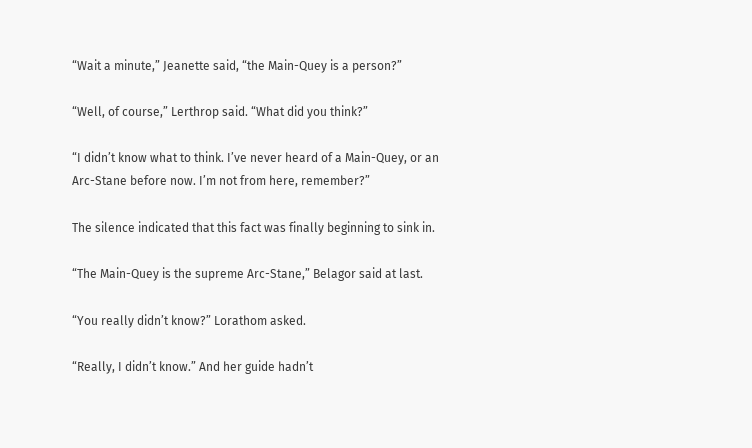“Wait a minute,” Jeanette said, “the Main-Quey is a person?”

“Well, of course,” Lerthrop said. “What did you think?”

“I didn’t know what to think. I’ve never heard of a Main-Quey, or an Arc-Stane before now. I’m not from here, remember?”

The silence indicated that this fact was finally beginning to sink in.

“The Main-Quey is the supreme Arc-Stane,” Belagor said at last.

“You really didn’t know?” Lorathom asked.

“Really, I didn’t know.” And her guide hadn’t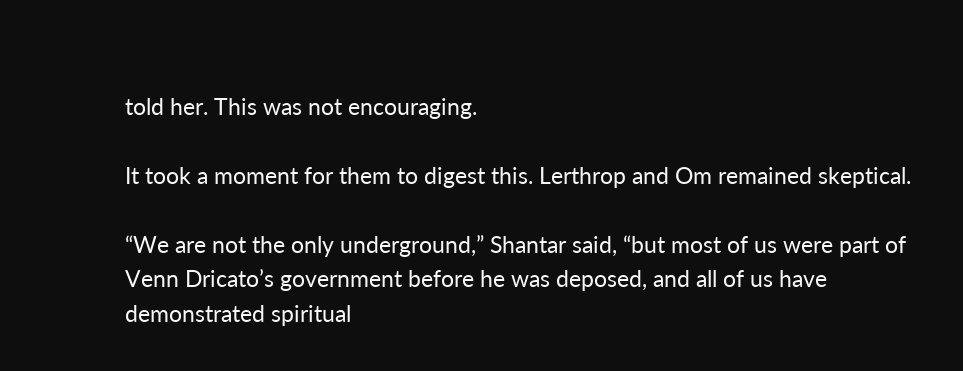told her. This was not encouraging.

It took a moment for them to digest this. Lerthrop and Om remained skeptical.

“We are not the only underground,” Shantar said, “but most of us were part of Venn Dricato’s government before he was deposed, and all of us have demonstrated spiritual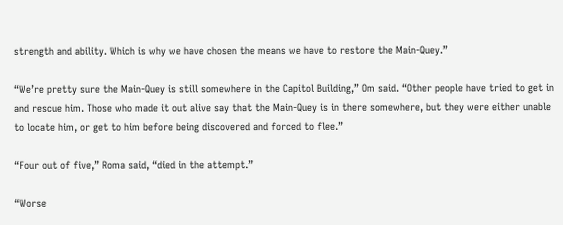strength and ability. Which is why we have chosen the means we have to restore the Main-Quey.”

“We’re pretty sure the Main-Quey is still somewhere in the Capitol Building,” Om said. “Other people have tried to get in and rescue him. Those who made it out alive say that the Main-Quey is in there somewhere, but they were either unable to locate him, or get to him before being discovered and forced to flee.”

“Four out of five,” Roma said, “died in the attempt.”

“Worse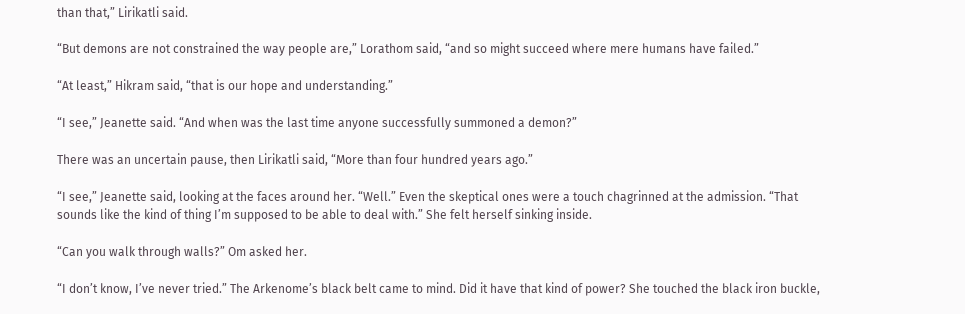than that,” Lirikatli said.

“But demons are not constrained the way people are,” Lorathom said, “and so might succeed where mere humans have failed.”

“At least,” Hikram said, “that is our hope and understanding.”

“I see,” Jeanette said. “And when was the last time anyone successfully summoned a demon?”

There was an uncertain pause, then Lirikatli said, “More than four hundred years ago.”

“I see,” Jeanette said, looking at the faces around her. “Well.” Even the skeptical ones were a touch chagrinned at the admission. “That sounds like the kind of thing I’m supposed to be able to deal with.” She felt herself sinking inside.

“Can you walk through walls?” Om asked her.

“I don’t know, I’ve never tried.” The Arkenome’s black belt came to mind. Did it have that kind of power? She touched the black iron buckle,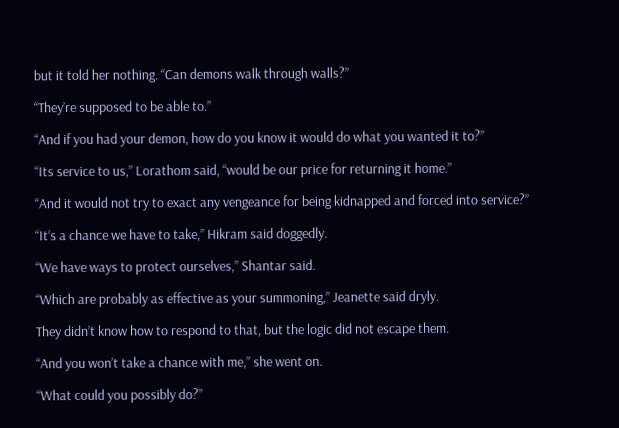but it told her nothing. “Can demons walk through walls?”

“They’re supposed to be able to.”

“And if you had your demon, how do you know it would do what you wanted it to?”

“Its service to us,” Lorathom said, “would be our price for returning it home.”

“And it would not try to exact any vengeance for being kidnapped and forced into service?”

“It’s a chance we have to take,” Hikram said doggedly.

“We have ways to protect ourselves,” Shantar said.

“Which are probably as effective as your summoning,” Jeanette said dryly.

They didn’t know how to respond to that, but the logic did not escape them.

“And you won’t take a chance with me,” she went on.

“What could you possibly do?”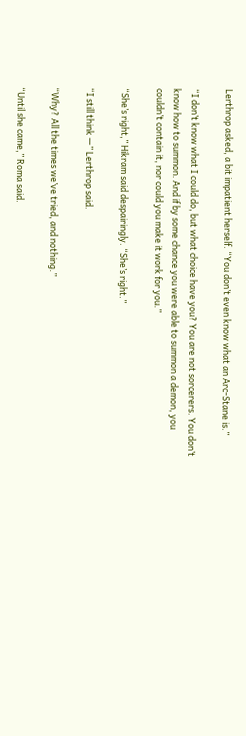Lerthrop asked, a bit impatient herself. “You don’t even know what an Arc-Stane is.”

“I don’t know what I could do, but what choice have you? You are not sorcerers. You don’t know how to summon. And if by some chance you were able to summon a demon, you couldn’t contain it, nor could you make it work for you.”

“She’s right,” Hikram said despairingly. “She’s right.”

“I still think —” Lerthrop said.

“Why? All the times we’ve tried, and nothing.”

“Until she came,” Roma said.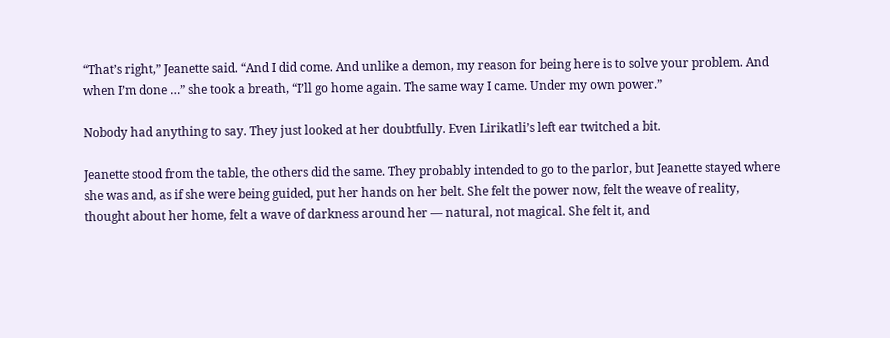“That’s right,” Jeanette said. “And I did come. And unlike a demon, my reason for being here is to solve your problem. And when I’m done …” she took a breath, “I’ll go home again. The same way I came. Under my own power.”

Nobody had anything to say. They just looked at her doubtfully. Even Lirikatli’s left ear twitched a bit.

Jeanette stood from the table, the others did the same. They probably intended to go to the parlor, but Jeanette stayed where she was and, as if she were being guided, put her hands on her belt. She felt the power now, felt the weave of reality, thought about her home, felt a wave of darkness around her — natural, not magical. She felt it, and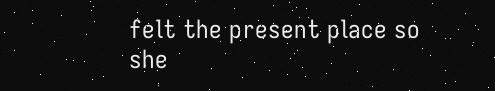felt the present place so she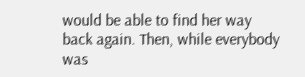would be able to find her way back again. Then, while everybody was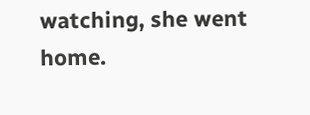watching, she went home.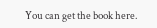You can get the book here.